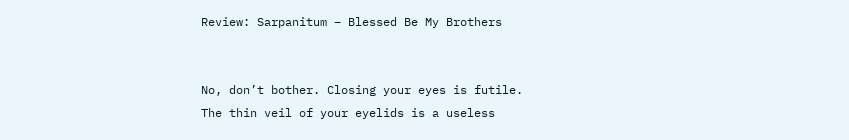Review: Sarpanitum – Blessed Be My Brothers


No, don’t bother. Closing your eyes is futile. The thin veil of your eyelids is a useless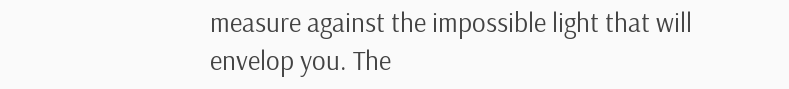measure against the impossible light that will envelop you. The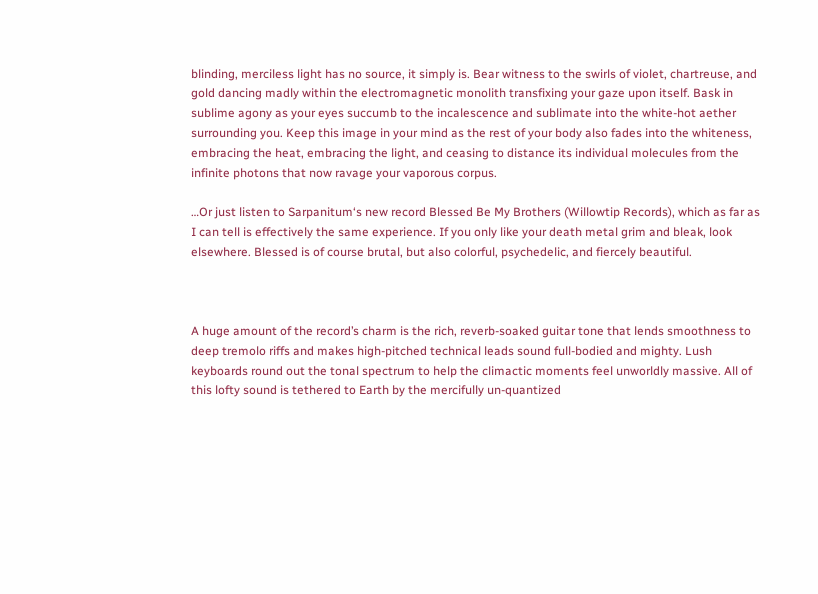blinding, merciless light has no source, it simply is. Bear witness to the swirls of violet, chartreuse, and gold dancing madly within the electromagnetic monolith transfixing your gaze upon itself. Bask in sublime agony as your eyes succumb to the incalescence and sublimate into the white-hot aether surrounding you. Keep this image in your mind as the rest of your body also fades into the whiteness, embracing the heat, embracing the light, and ceasing to distance its individual molecules from the infinite photons that now ravage your vaporous corpus.

…Or just listen to Sarpanitum‘s new record Blessed Be My Brothers (Willowtip Records), which as far as I can tell is effectively the same experience. If you only like your death metal grim and bleak, look elsewhere. Blessed is of course brutal, but also colorful, psychedelic, and fiercely beautiful.



A huge amount of the record’s charm is the rich, reverb-soaked guitar tone that lends smoothness to deep tremolo riffs and makes high-pitched technical leads sound full-bodied and mighty. Lush keyboards round out the tonal spectrum to help the climactic moments feel unworldly massive. All of this lofty sound is tethered to Earth by the mercifully un-quantized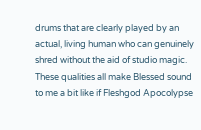drums that are clearly played by an actual, living human who can genuinely shred without the aid of studio magic. These qualities all make Blessed sound to me a bit like if Fleshgod Apocolypse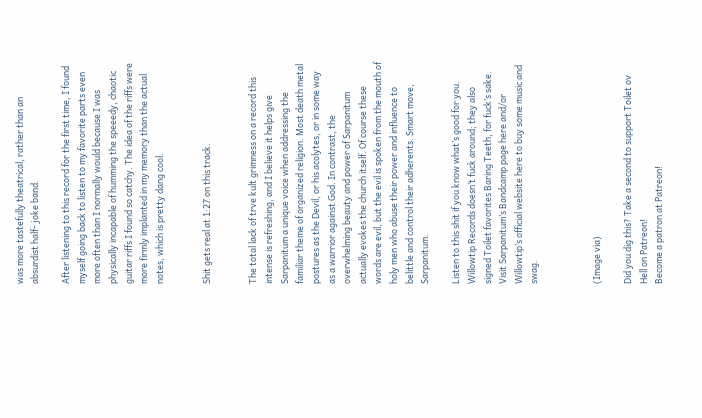was more tastefully theatrical, rather than an absurdist half- joke band.

After listening to this record for the first time, I found myself going back to listen to my favorite parts even more often than I normally would because I was physically incapable of humming the speeedy, chaotic guitar riffs I found so catchy. The idea of the riffs were more firmly implanted in my memory than the actual notes, which is pretty dang cool.


Shit gets real at 1:27 on this track.


The total lack of trve kult grimness on a record this intense is refreshing, and I believe it helps give Sarpanitum a unique voice when addressing the familiar theme of organized religion. Most death metal postures as the Devil, or his acolytes, or in some way as a warrior against God. In contrast, the overwhelming beauty and power of Sarpanitum actually evokes the church itself. Of course these words are evil, but the evil is spoken from the mouth of holy men who abuse their power and influence to belittle and control their adherents. Smart move, Sarpanitum.

Listen to this shit if you know what’s good for you. Willowtip Records doesn’t fuck around; they also signed Toilet favorites Baring Teeth, for fuck’s sake. Visit Sarpanitum’s Bandcamp page here and/or Willowtip’s official website here to buy some music and swag.



(Image via)

Did you dig this? Take a second to support Toilet ov Hell on Patreon!
Become a patron at Patreon!